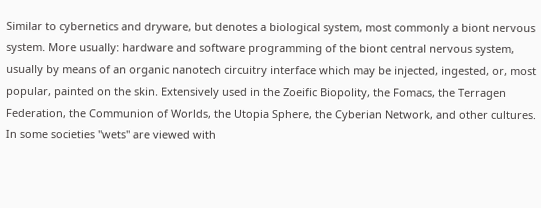Similar to cybernetics and dryware, but denotes a biological system, most commonly a biont nervous system. More usually: hardware and software programming of the biont central nervous system, usually by means of an organic nanotech circuitry interface which may be injected, ingested, or, most popular, painted on the skin. Extensively used in the Zoeific Biopolity, the Fomacs, the Terragen Federation, the Communion of Worlds, the Utopia Sphere, the Cyberian Network, and other cultures. In some societies "wets" are viewed with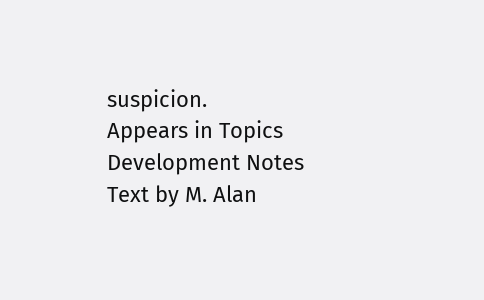suspicion.
Appears in Topics
Development Notes
Text by M. Alan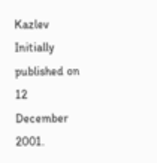Kazlev
Initially published on 12 December 2001.